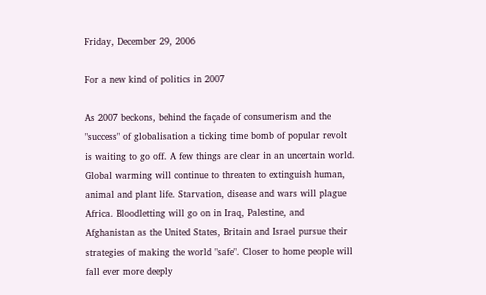Friday, December 29, 2006

For a new kind of politics in 2007

As 2007 beckons, behind the façade of consumerism and the "success" of globalisation a ticking time bomb of popular revolt is waiting to go off. A few things are clear in an uncertain world. Global warming will continue to threaten to extinguish human, animal and plant life. Starvation, disease and wars will plague Africa. Bloodletting will go on in Iraq, Palestine, and Afghanistan as the United States, Britain and Israel pursue their strategies of making the world "safe". Closer to home people will fall ever more deeply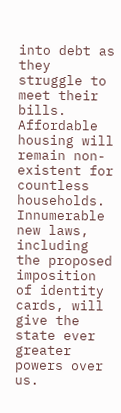into debt as they struggle to meet their bills. Affordable housing will remain non-existent for countless households. Innumerable new laws, including the proposed imposition of identity cards, will give the state ever greater powers over us.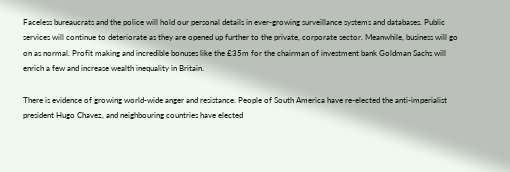Faceless bureaucrats and the police will hold our personal details in ever-growing surveillance systems and databases. Public services will continue to deteriorate as they are opened up further to the private, corporate sector. Meanwhile, business will go on as normal. Profit making and incredible bonuses like the £35m for the chairman of investment bank Goldman Sachs will enrich a few and increase wealth inequality in Britain.

There is evidence of growing world-wide anger and resistance. People of South America have re-elected the anti-imperialist president Hugo Chavez, and neighbouring countries have elected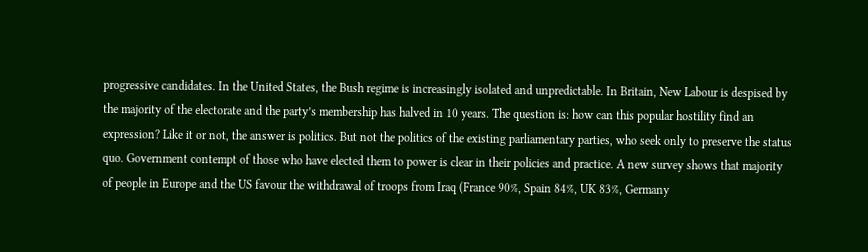progressive candidates. In the United States, the Bush regime is increasingly isolated and unpredictable. In Britain, New Labour is despised by the majority of the electorate and the party’s membership has halved in 10 years. The question is: how can this popular hostility find an expression? Like it or not, the answer is politics. But not the politics of the existing parliamentary parties, who seek only to preserve the status quo. Government contempt of those who have elected them to power is clear in their policies and practice. A new survey shows that majority of people in Europe and the US favour the withdrawal of troops from Iraq (France 90%, Spain 84%, UK 83%, Germany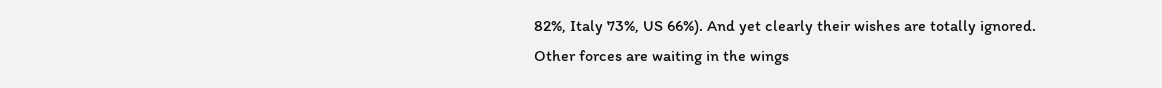82%, Italy 73%, US 66%). And yet clearly their wishes are totally ignored. Other forces are waiting in the wings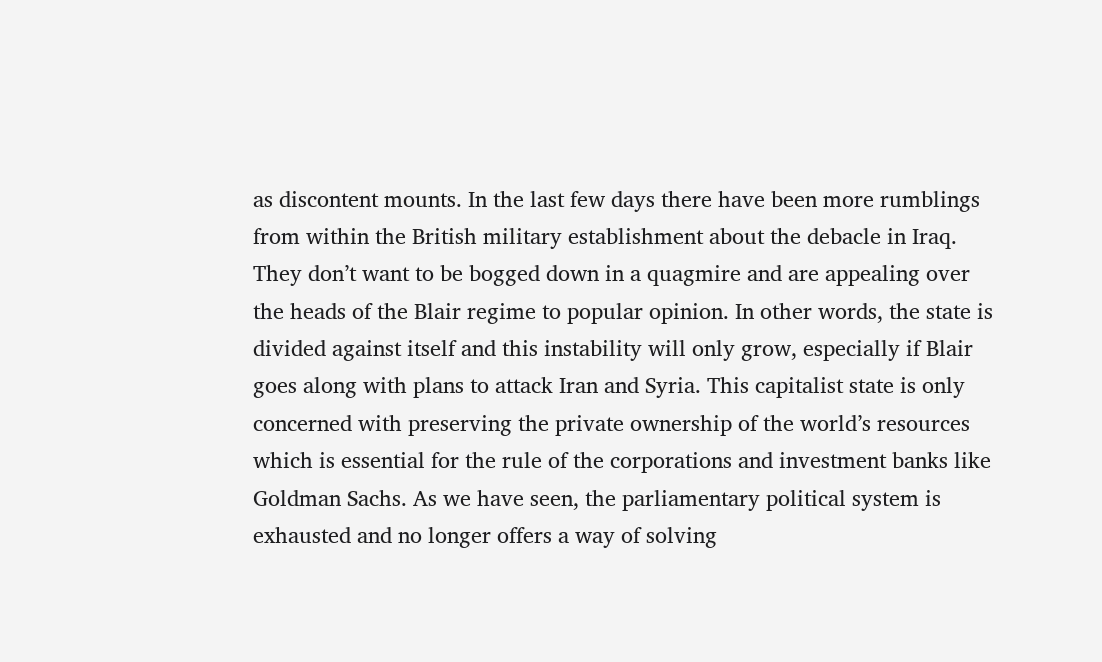as discontent mounts. In the last few days there have been more rumblings from within the British military establishment about the debacle in Iraq. They don’t want to be bogged down in a quagmire and are appealing over the heads of the Blair regime to popular opinion. In other words, the state is divided against itself and this instability will only grow, especially if Blair goes along with plans to attack Iran and Syria. This capitalist state is only concerned with preserving the private ownership of the world’s resources which is essential for the rule of the corporations and investment banks like Goldman Sachs. As we have seen, the parliamentary political system is exhausted and no longer offers a way of solving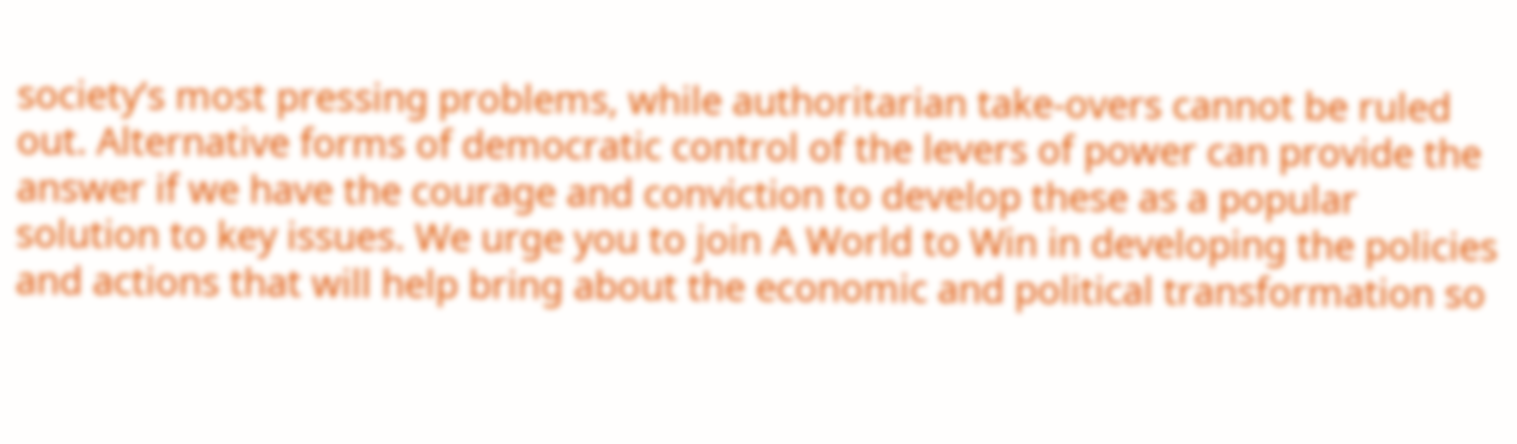society’s most pressing problems, while authoritarian take-overs cannot be ruled out. Alternative forms of democratic control of the levers of power can provide the answer if we have the courage and conviction to develop these as a popular solution to key issues. We urge you to join A World to Win in developing the policies and actions that will help bring about the economic and political transformation so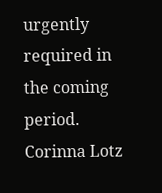urgently required in the coming period.
Corinna Lotz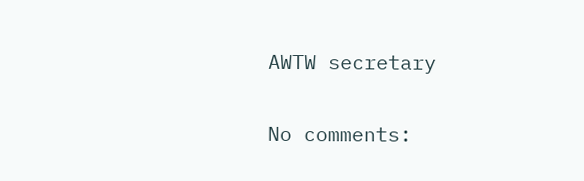AWTW secretary

No comments: